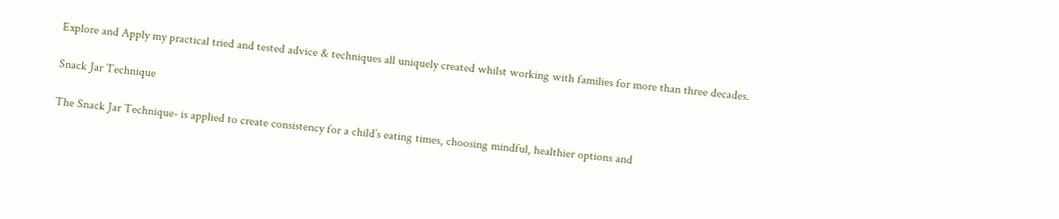Explore and Apply my practical tried and tested advice & techniques all uniquely created whilst working with families for more than three decades.

Snack Jar Technique

The Snack Jar Technique- is applied to create consistency for a child’s eating times, choosing mindful, healthier options and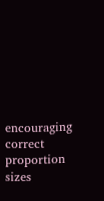encouraging correct proportion sizes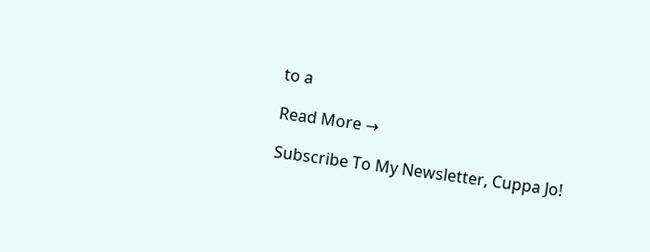to a

Read More →

Subscribe To My Newsletter, Cuppa Jo!